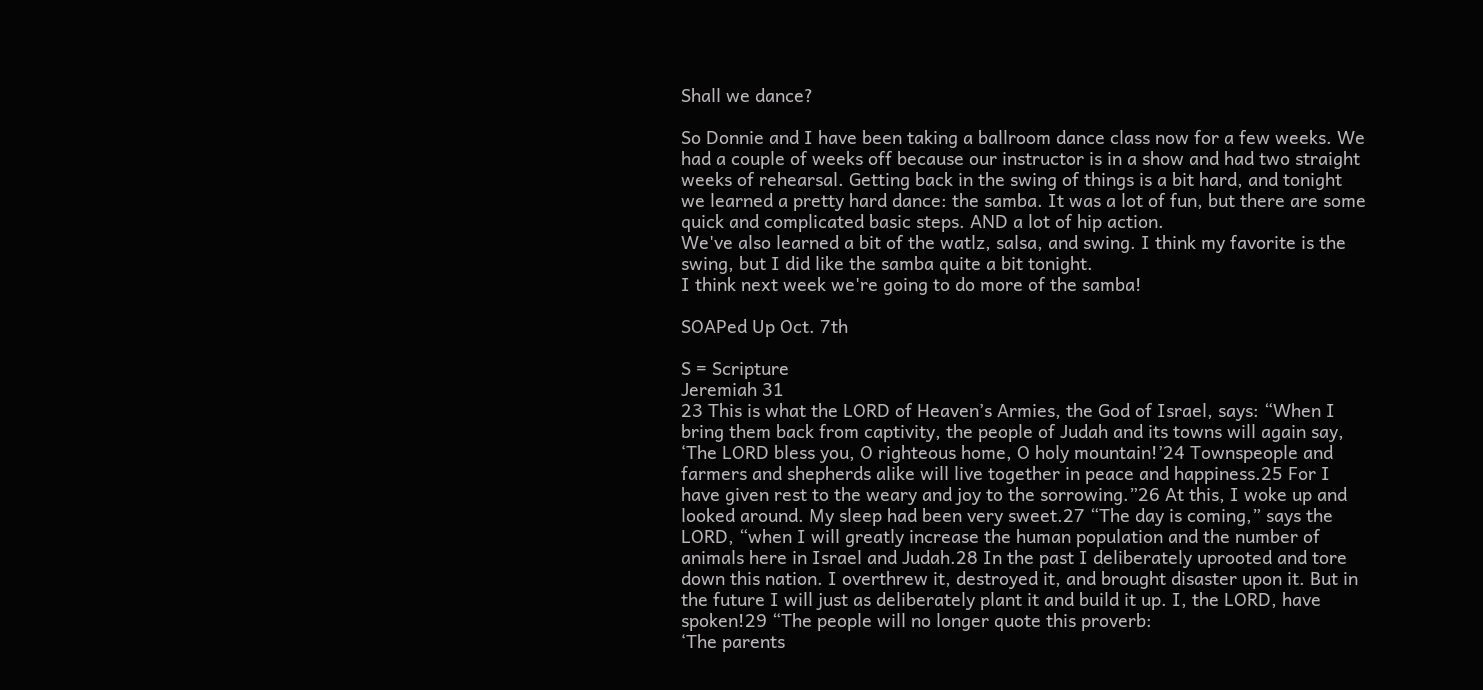Shall we dance?

So Donnie and I have been taking a ballroom dance class now for a few weeks. We had a couple of weeks off because our instructor is in a show and had two straight weeks of rehearsal. Getting back in the swing of things is a bit hard, and tonight we learned a pretty hard dance: the samba. It was a lot of fun, but there are some quick and complicated basic steps. AND a lot of hip action.
We've also learned a bit of the watlz, salsa, and swing. I think my favorite is the swing, but I did like the samba quite a bit tonight.
I think next week we're going to do more of the samba!

SOAPed Up Oct. 7th

S = Scripture
Jeremiah 31
23 This is what the LORD of Heaven’s Armies, the God of Israel, says: “When I bring them back from captivity, the people of Judah and its towns will again say, ‘The LORD bless you, O righteous home, O holy mountain!’24 Townspeople and farmers and shepherds alike will live together in peace and happiness.25 For I have given rest to the weary and joy to the sorrowing.”26 At this, I woke up and looked around. My sleep had been very sweet.27 “The day is coming,” says the LORD, “when I will greatly increase the human population and the number of animals here in Israel and Judah.28 In the past I deliberately uprooted and tore down this nation. I overthrew it, destroyed it, and brought disaster upon it. But in the future I will just as deliberately plant it and build it up. I, the LORD, have spoken!29 “The people will no longer quote this proverb:
‘The parents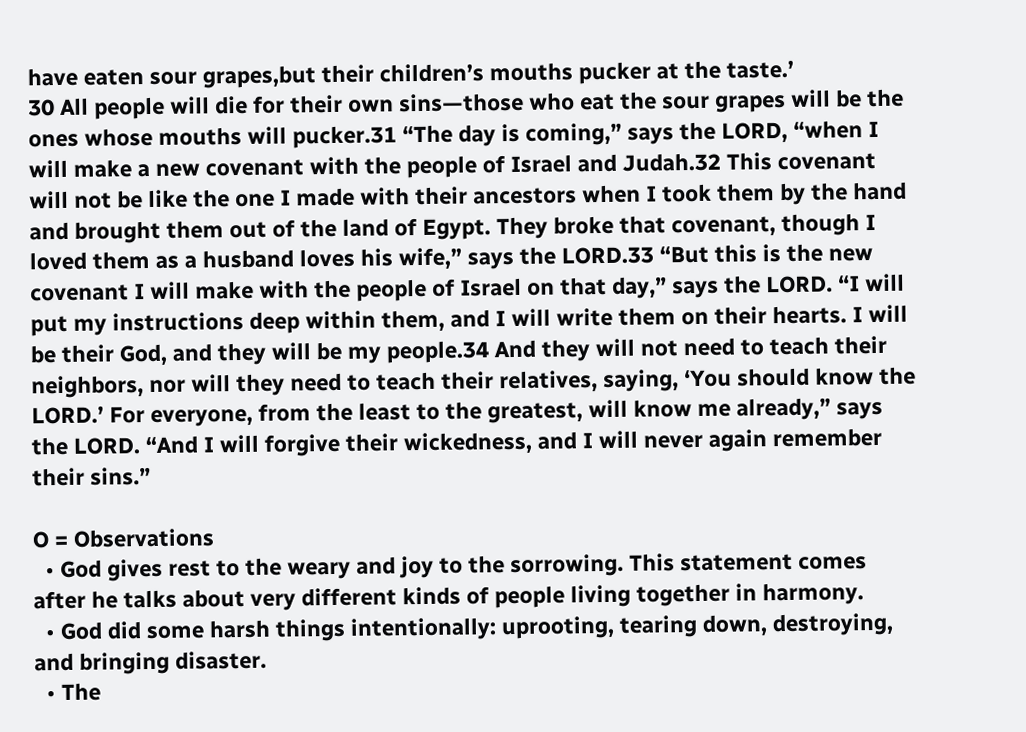have eaten sour grapes,but their children’s mouths pucker at the taste.’
30 All people will die for their own sins—those who eat the sour grapes will be the ones whose mouths will pucker.31 “The day is coming,” says the LORD, “when I will make a new covenant with the people of Israel and Judah.32 This covenant will not be like the one I made with their ancestors when I took them by the hand and brought them out of the land of Egypt. They broke that covenant, though I loved them as a husband loves his wife,” says the LORD.33 “But this is the new covenant I will make with the people of Israel on that day,” says the LORD. “I will put my instructions deep within them, and I will write them on their hearts. I will be their God, and they will be my people.34 And they will not need to teach their neighbors, nor will they need to teach their relatives, saying, ‘You should know the LORD.’ For everyone, from the least to the greatest, will know me already,” says the LORD. “And I will forgive their wickedness, and I will never again remember their sins.”

O = Observations
  • God gives rest to the weary and joy to the sorrowing. This statement comes after he talks about very different kinds of people living together in harmony.
  • God did some harsh things intentionally: uprooting, tearing down, destroying, and bringing disaster.
  • The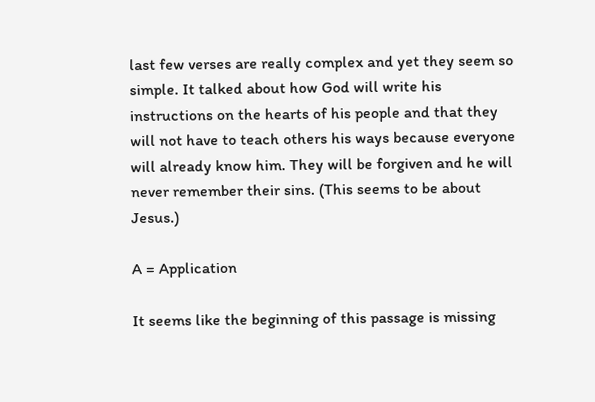last few verses are really complex and yet they seem so simple. It talked about how God will write his instructions on the hearts of his people and that they will not have to teach others his ways because everyone will already know him. They will be forgiven and he will never remember their sins. (This seems to be about Jesus.)

A = Application

It seems like the beginning of this passage is missing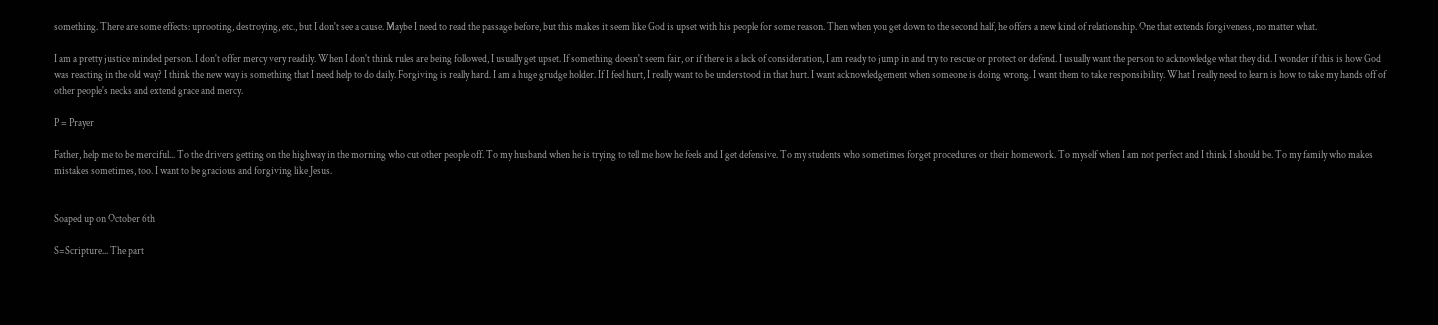something. There are some effects: uprooting, destroying, etc., but I don't see a cause. Maybe I need to read the passage before, but this makes it seem like God is upset with his people for some reason. Then when you get down to the second half, he offers a new kind of relationship. One that extends forgiveness, no matter what.

I am a pretty justice minded person. I don't offer mercy very readily. When I don't think rules are being followed, I usually get upset. If something doesn't seem fair, or if there is a lack of consideration, I am ready to jump in and try to rescue or protect or defend. I usually want the person to acknowledge what they did. I wonder if this is how God was reacting in the old way? I think the new way is something that I need help to do daily. Forgiving is really hard. I am a huge grudge holder. If I feel hurt, I really want to be understood in that hurt. I want acknowledgement when someone is doing wrong. I want them to take responsibility. What I really need to learn is how to take my hands off of other people's necks and extend grace and mercy.

P = Prayer

Father, help me to be merciful... To the drivers getting on the highway in the morning who cut other people off. To my husband when he is trying to tell me how he feels and I get defensive. To my students who sometimes forget procedures or their homework. To myself when I am not perfect and I think I should be. To my family who makes mistakes sometimes, too. I want to be gracious and forgiving like Jesus.


Soaped up on October 6th

S=Scripture... The part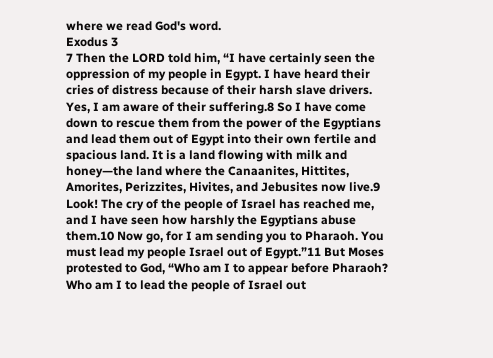where we read God's word.
Exodus 3
7 Then the LORD told him, “I have certainly seen the oppression of my people in Egypt. I have heard their cries of distress because of their harsh slave drivers. Yes, I am aware of their suffering.8 So I have come down to rescue them from the power of the Egyptians and lead them out of Egypt into their own fertile and spacious land. It is a land flowing with milk and honey—the land where the Canaanites, Hittites, Amorites, Perizzites, Hivites, and Jebusites now live.9 Look! The cry of the people of Israel has reached me, and I have seen how harshly the Egyptians abuse them.10 Now go, for I am sending you to Pharaoh. You must lead my people Israel out of Egypt.”11 But Moses protested to God, “Who am I to appear before Pharaoh? Who am I to lead the people of Israel out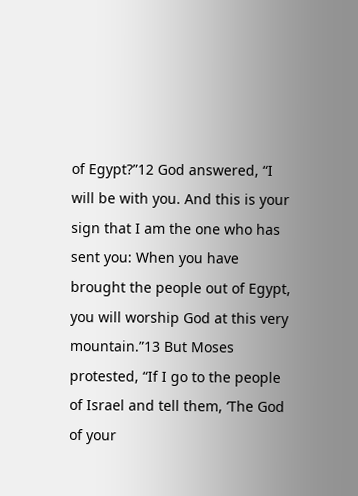of Egypt?”12 God answered, “I will be with you. And this is your sign that I am the one who has sent you: When you have brought the people out of Egypt, you will worship God at this very mountain.”13 But Moses protested, “If I go to the people of Israel and tell them, ‘The God of your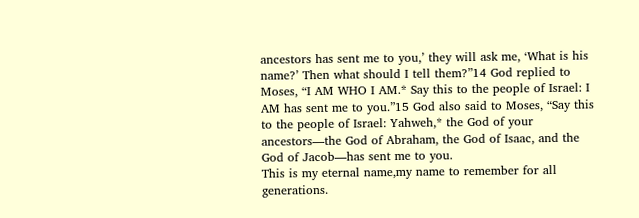ancestors has sent me to you,’ they will ask me, ‘What is his name?’ Then what should I tell them?”14 God replied to Moses, “I AM WHO I AM.* Say this to the people of Israel: I AM has sent me to you.”15 God also said to Moses, “Say this to the people of Israel: Yahweh,* the God of your ancestors—the God of Abraham, the God of Isaac, and the God of Jacob—has sent me to you.
This is my eternal name,my name to remember for all generations.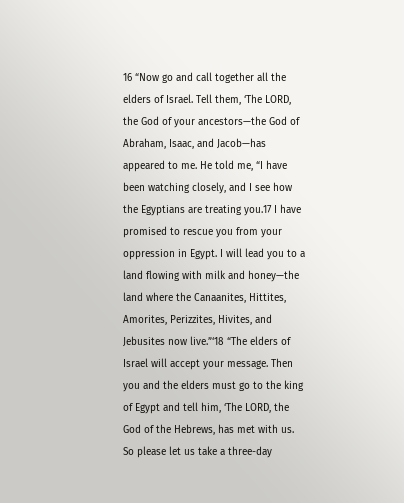16 “Now go and call together all the elders of Israel. Tell them, ‘The LORD, the God of your ancestors—the God of Abraham, Isaac, and Jacob—has appeared to me. He told me, “I have been watching closely, and I see how the Egyptians are treating you.17 I have promised to rescue you from your oppression in Egypt. I will lead you to a land flowing with milk and honey—the land where the Canaanites, Hittites, Amorites, Perizzites, Hivites, and Jebusites now live.”‘18 “The elders of Israel will accept your message. Then you and the elders must go to the king of Egypt and tell him, ‘The LORD, the God of the Hebrews, has met with us. So please let us take a three-day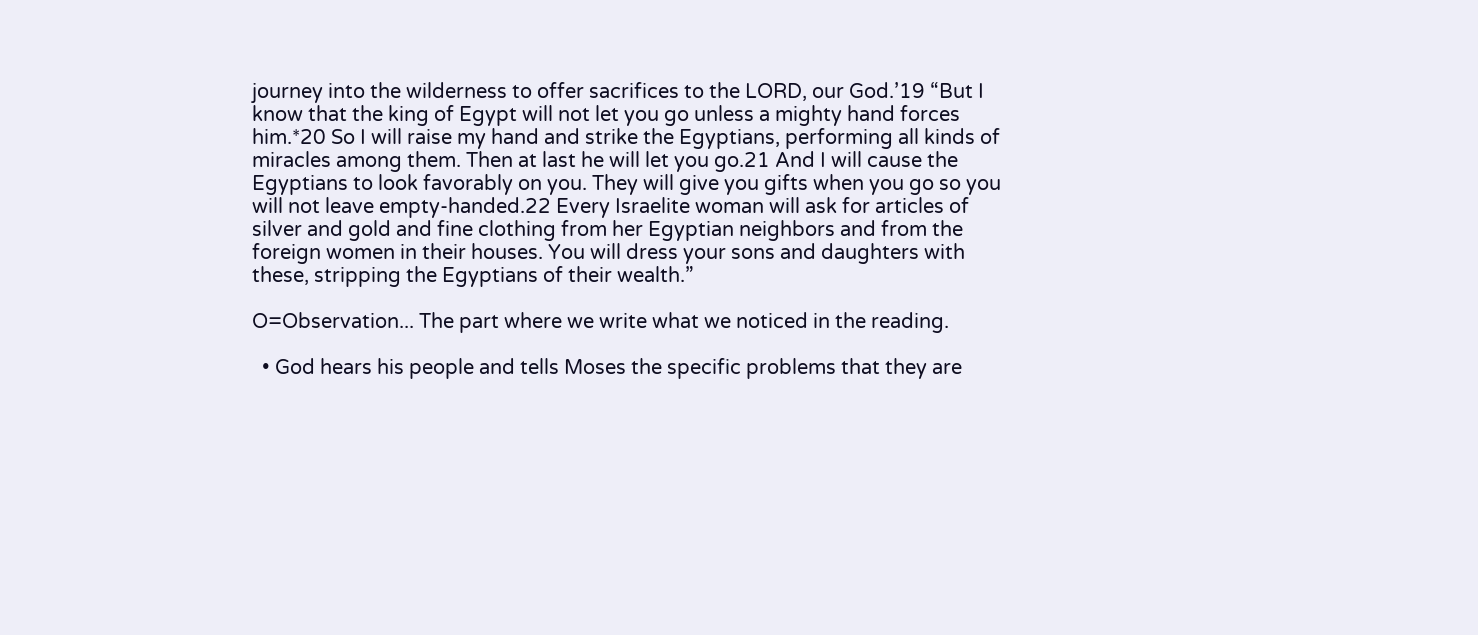journey into the wilderness to offer sacrifices to the LORD, our God.’19 “But I know that the king of Egypt will not let you go unless a mighty hand forces him.*20 So I will raise my hand and strike the Egyptians, performing all kinds of miracles among them. Then at last he will let you go.21 And I will cause the Egyptians to look favorably on you. They will give you gifts when you go so you will not leave empty-handed.22 Every Israelite woman will ask for articles of silver and gold and fine clothing from her Egyptian neighbors and from the foreign women in their houses. You will dress your sons and daughters with these, stripping the Egyptians of their wealth.”

O=Observation... The part where we write what we noticed in the reading.

  • God hears his people and tells Moses the specific problems that they are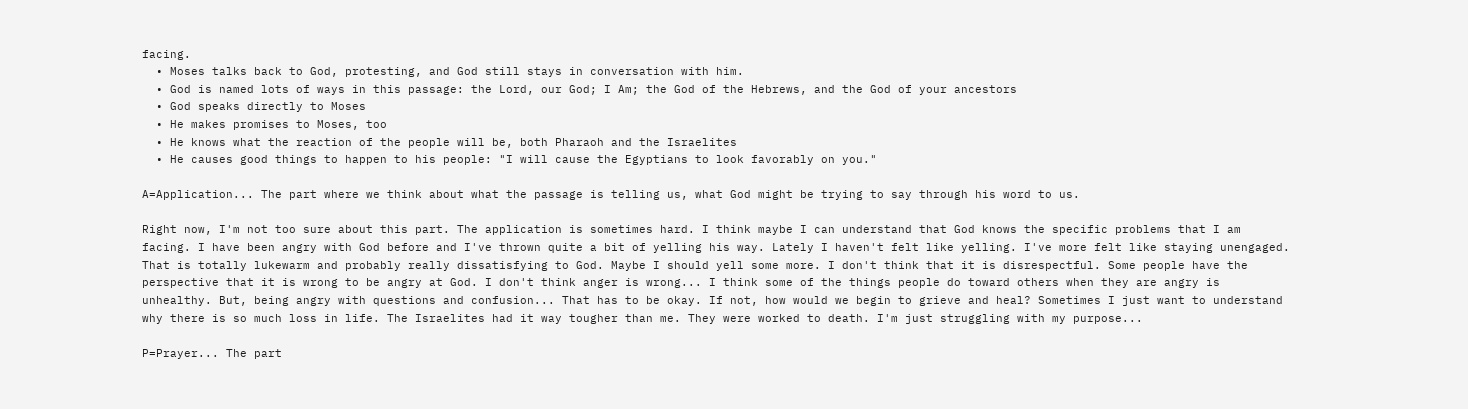facing.
  • Moses talks back to God, protesting, and God still stays in conversation with him.
  • God is named lots of ways in this passage: the Lord, our God; I Am; the God of the Hebrews, and the God of your ancestors
  • God speaks directly to Moses
  • He makes promises to Moses, too
  • He knows what the reaction of the people will be, both Pharaoh and the Israelites
  • He causes good things to happen to his people: "I will cause the Egyptians to look favorably on you."

A=Application... The part where we think about what the passage is telling us, what God might be trying to say through his word to us.

Right now, I'm not too sure about this part. The application is sometimes hard. I think maybe I can understand that God knows the specific problems that I am facing. I have been angry with God before and I've thrown quite a bit of yelling his way. Lately I haven't felt like yelling. I've more felt like staying unengaged. That is totally lukewarm and probably really dissatisfying to God. Maybe I should yell some more. I don't think that it is disrespectful. Some people have the perspective that it is wrong to be angry at God. I don't think anger is wrong... I think some of the things people do toward others when they are angry is unhealthy. But, being angry with questions and confusion... That has to be okay. If not, how would we begin to grieve and heal? Sometimes I just want to understand why there is so much loss in life. The Israelites had it way tougher than me. They were worked to death. I'm just struggling with my purpose...

P=Prayer... The part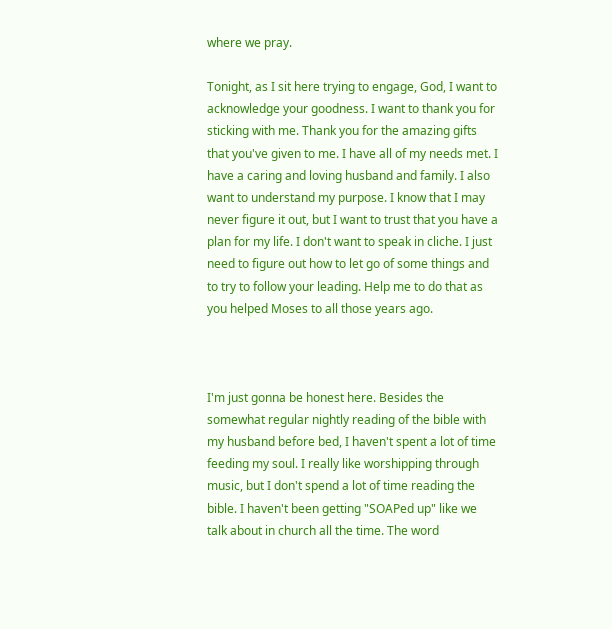where we pray.

Tonight, as I sit here trying to engage, God, I want to acknowledge your goodness. I want to thank you for sticking with me. Thank you for the amazing gifts that you've given to me. I have all of my needs met. I have a caring and loving husband and family. I also want to understand my purpose. I know that I may never figure it out, but I want to trust that you have a plan for my life. I don't want to speak in cliche. I just need to figure out how to let go of some things and to try to follow your leading. Help me to do that as you helped Moses to all those years ago.



I'm just gonna be honest here. Besides the somewhat regular nightly reading of the bible with my husband before bed, I haven't spent a lot of time feeding my soul. I really like worshipping through music, but I don't spend a lot of time reading the bible. I haven't been getting "SOAPed up" like we talk about in church all the time. The word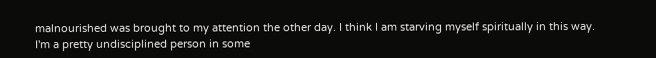malnourished was brought to my attention the other day. I think I am starving myself spiritually in this way.
I'm a pretty undisciplined person in some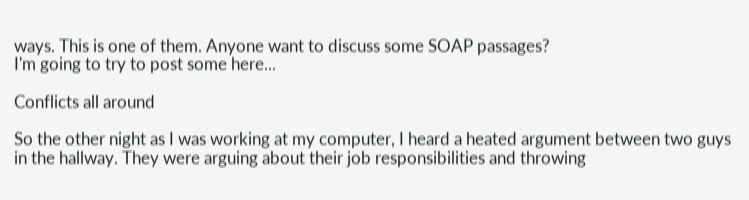ways. This is one of them. Anyone want to discuss some SOAP passages?
I'm going to try to post some here...

Conflicts all around

So the other night as I was working at my computer, I heard a heated argument between two guys in the hallway. They were arguing about their job responsibilities and throwing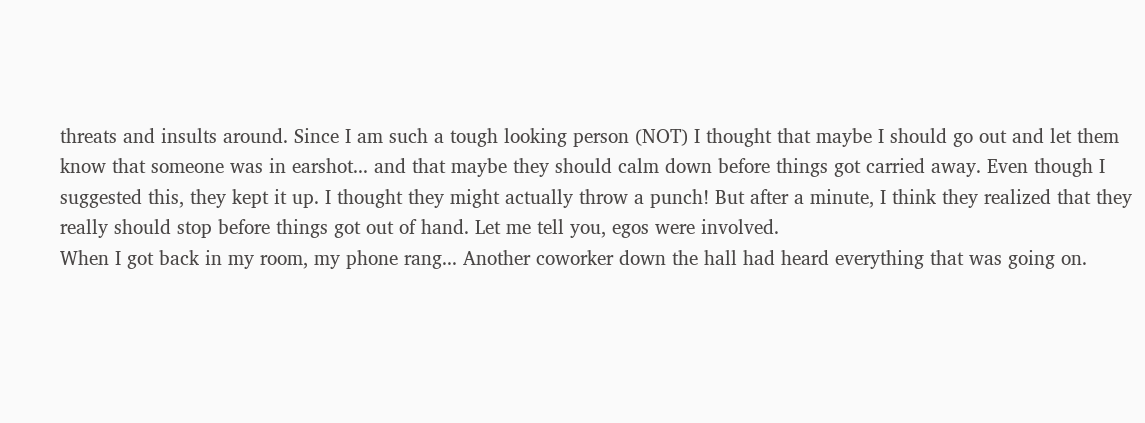threats and insults around. Since I am such a tough looking person (NOT) I thought that maybe I should go out and let them know that someone was in earshot... and that maybe they should calm down before things got carried away. Even though I suggested this, they kept it up. I thought they might actually throw a punch! But after a minute, I think they realized that they really should stop before things got out of hand. Let me tell you, egos were involved.
When I got back in my room, my phone rang... Another coworker down the hall had heard everything that was going on.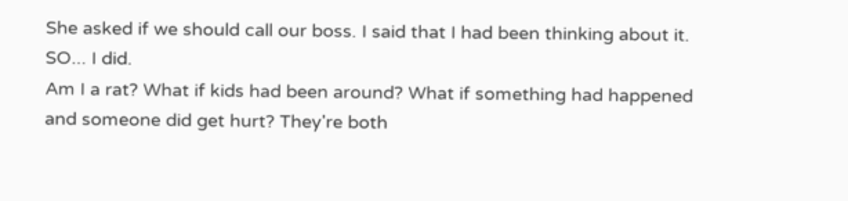She asked if we should call our boss. I said that I had been thinking about it. SO... I did.
Am I a rat? What if kids had been around? What if something had happened and someone did get hurt? They're both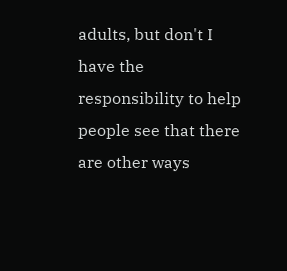adults, but don't I have the responsibility to help people see that there are other ways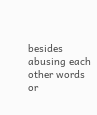besides abusing each other words or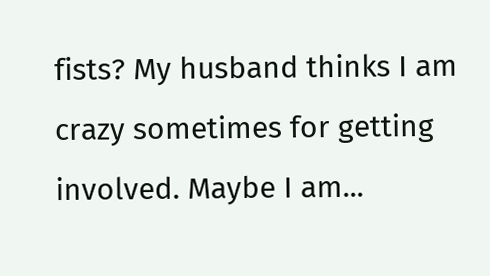fists? My husband thinks I am crazy sometimes for getting involved. Maybe I am...